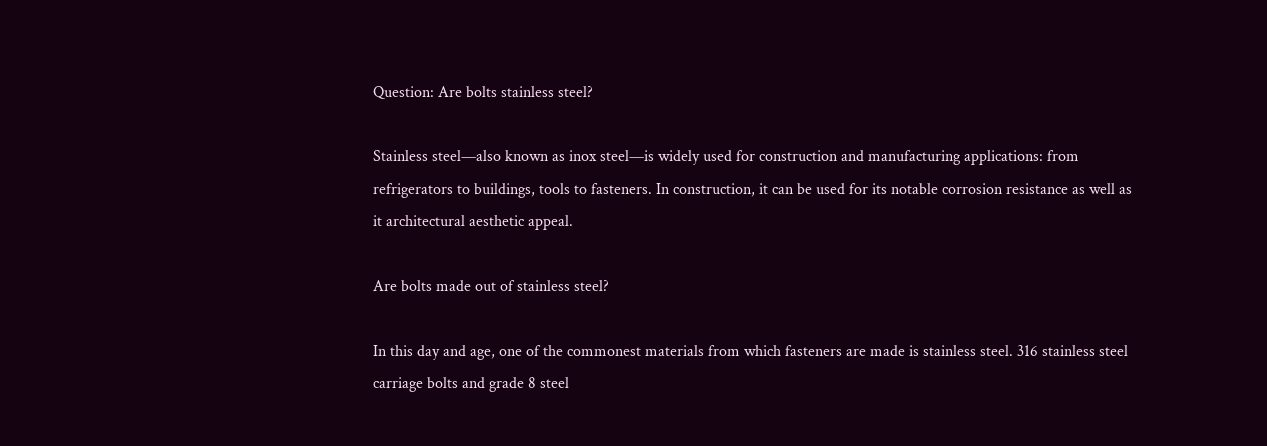Question: Are bolts stainless steel?

Stainless steel—also known as inox steel—is widely used for construction and manufacturing applications: from refrigerators to buildings, tools to fasteners. In construction, it can be used for its notable corrosion resistance as well as it architectural aesthetic appeal.

Are bolts made out of stainless steel?

In this day and age, one of the commonest materials from which fasteners are made is stainless steel. 316 stainless steel carriage bolts and grade 8 steel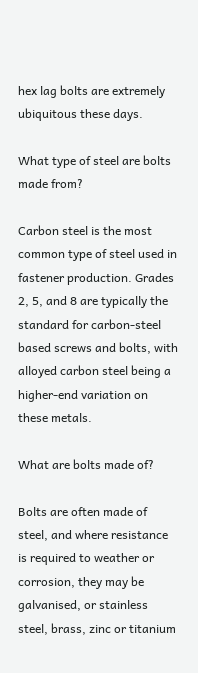hex lag bolts are extremely ubiquitous these days.

What type of steel are bolts made from?

Carbon steel is the most common type of steel used in fastener production. Grades 2, 5, and 8 are typically the standard for carbon-steel based screws and bolts, with alloyed carbon steel being a higher-end variation on these metals.

What are bolts made of?

Bolts are often made of steel, and where resistance is required to weather or corrosion, they may be galvanised, or stainless steel, brass, zinc or titanium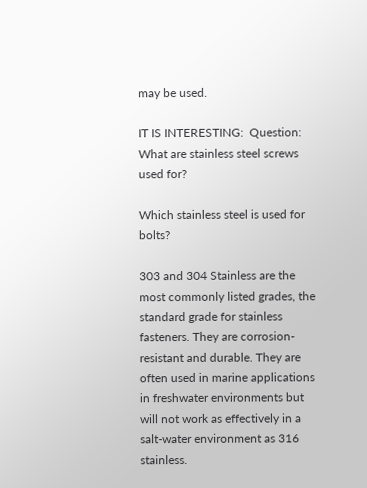may be used.

IT IS INTERESTING:  Question: What are stainless steel screws used for?

Which stainless steel is used for bolts?

303 and 304 Stainless are the most commonly listed grades, the standard grade for stainless fasteners. They are corrosion-resistant and durable. They are often used in marine applications in freshwater environments but will not work as effectively in a salt-water environment as 316 stainless.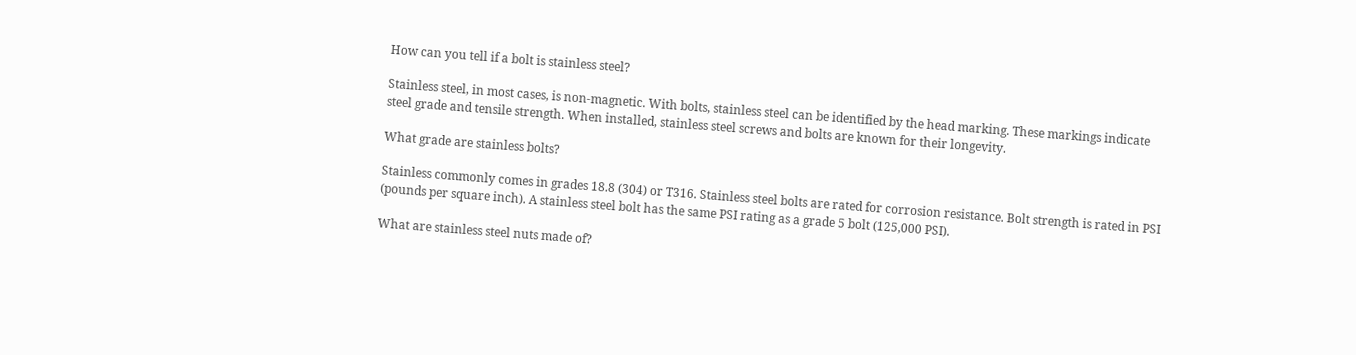How can you tell if a bolt is stainless steel?

Stainless steel, in most cases, is non-magnetic. With bolts, stainless steel can be identified by the head marking. These markings indicate steel grade and tensile strength. When installed, stainless steel screws and bolts are known for their longevity.

What grade are stainless bolts?

Stainless commonly comes in grades 18.8 (304) or T316. Stainless steel bolts are rated for corrosion resistance. Bolt strength is rated in PSI (pounds per square inch). A stainless steel bolt has the same PSI rating as a grade 5 bolt (125,000 PSI).

What are stainless steel nuts made of?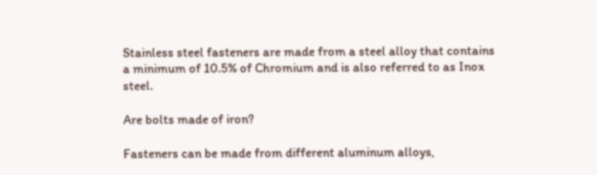Stainless steel fasteners are made from a steel alloy that contains a minimum of 10.5% of Chromium and is also referred to as Inox steel.

Are bolts made of iron?

Fasteners can be made from different aluminum alloys,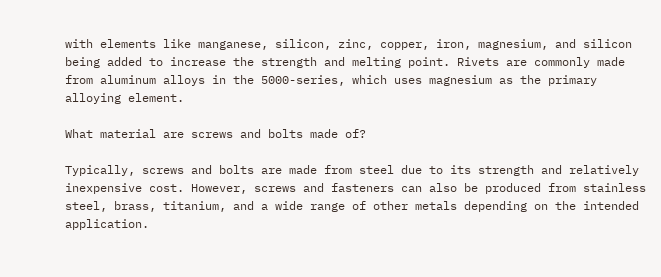with elements like manganese, silicon, zinc, copper, iron, magnesium, and silicon being added to increase the strength and melting point. Rivets are commonly made from aluminum alloys in the 5000-series, which uses magnesium as the primary alloying element.

What material are screws and bolts made of?

Typically, screws and bolts are made from steel due to its strength and relatively inexpensive cost. However, screws and fasteners can also be produced from stainless steel, brass, titanium, and a wide range of other metals depending on the intended application.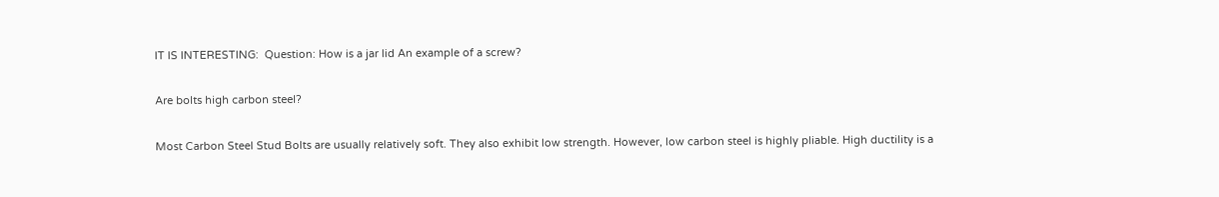IT IS INTERESTING:  Question: How is a jar lid An example of a screw?

Are bolts high carbon steel?

Most Carbon Steel Stud Bolts are usually relatively soft. They also exhibit low strength. However, low carbon steel is highly pliable. High ductility is a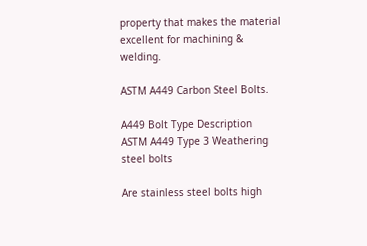property that makes the material excellent for machining & welding.

ASTM A449 Carbon Steel Bolts.

A449 Bolt Type Description
ASTM A449 Type 3 Weathering steel bolts

Are stainless steel bolts high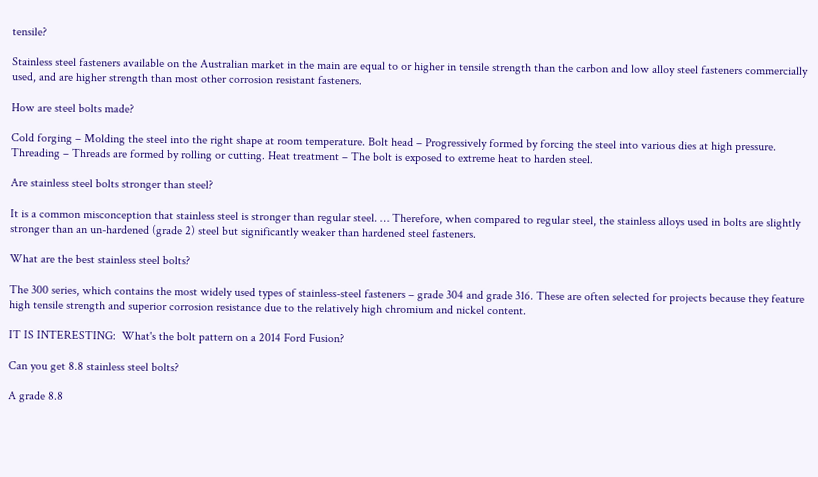tensile?

Stainless steel fasteners available on the Australian market in the main are equal to or higher in tensile strength than the carbon and low alloy steel fasteners commercially used, and are higher strength than most other corrosion resistant fasteners.

How are steel bolts made?

Cold forging – Molding the steel into the right shape at room temperature. Bolt head – Progressively formed by forcing the steel into various dies at high pressure. Threading – Threads are formed by rolling or cutting. Heat treatment – The bolt is exposed to extreme heat to harden steel.

Are stainless steel bolts stronger than steel?

It is a common misconception that stainless steel is stronger than regular steel. … Therefore, when compared to regular steel, the stainless alloys used in bolts are slightly stronger than an un-hardened (grade 2) steel but significantly weaker than hardened steel fasteners.

What are the best stainless steel bolts?

The 300 series, which contains the most widely used types of stainless-steel fasteners – grade 304 and grade 316. These are often selected for projects because they feature high tensile strength and superior corrosion resistance due to the relatively high chromium and nickel content.

IT IS INTERESTING:  What's the bolt pattern on a 2014 Ford Fusion?

Can you get 8.8 stainless steel bolts?

A grade 8.8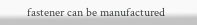fastener can be manufactured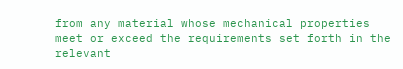from any material whose mechanical properties meet or exceed the requirements set forth in the relevant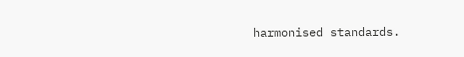harmonised standards.